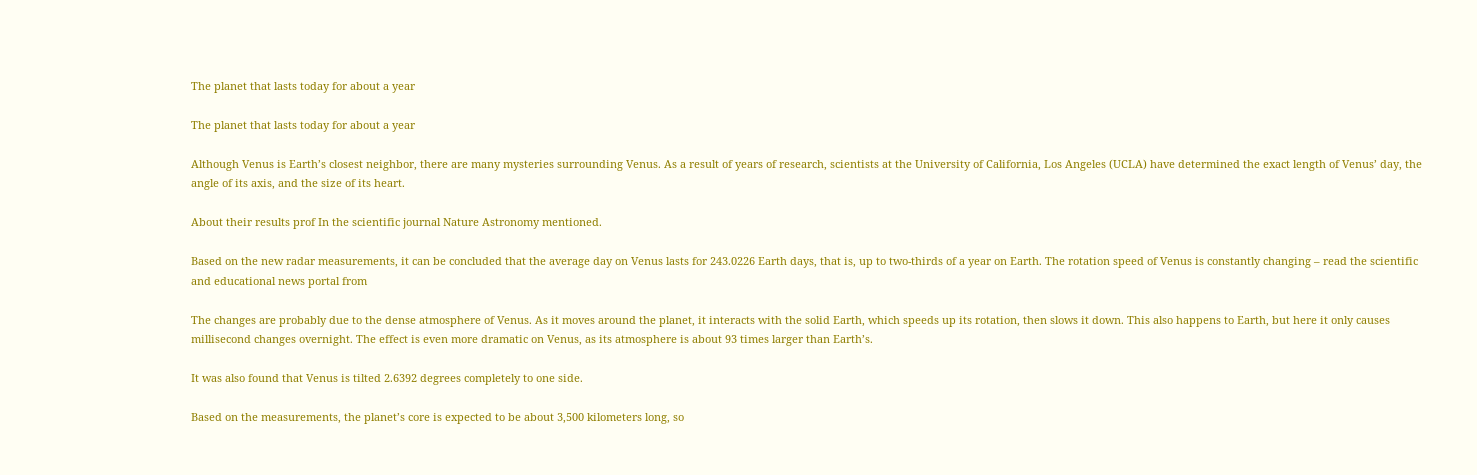The planet that lasts today for about a year

The planet that lasts today for about a year

Although Venus is Earth’s closest neighbor, there are many mysteries surrounding Venus. As a result of years of research, scientists at the University of California, Los Angeles (UCLA) have determined the exact length of Venus’ day, the angle of its axis, and the size of its heart.

About their results prof In the scientific journal Nature Astronomy mentioned.

Based on the new radar measurements, it can be concluded that the average day on Venus lasts for 243.0226 Earth days, that is, up to two-thirds of a year on Earth. The rotation speed of Venus is constantly changing – read the scientific and educational news portal from

The changes are probably due to the dense atmosphere of Venus. As it moves around the planet, it interacts with the solid Earth, which speeds up its rotation, then slows it down. This also happens to Earth, but here it only causes millisecond changes overnight. The effect is even more dramatic on Venus, as its atmosphere is about 93 times larger than Earth’s.

It was also found that Venus is tilted 2.6392 degrees completely to one side.

Based on the measurements, the planet’s core is expected to be about 3,500 kilometers long, so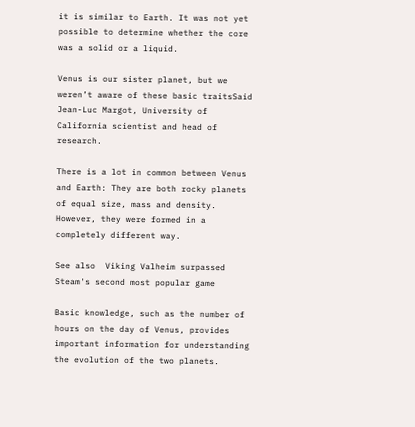it is similar to Earth. It was not yet possible to determine whether the core was a solid or a liquid.

Venus is our sister planet, but we weren’t aware of these basic traitsSaid Jean-Luc Margot, University of California scientist and head of research.

There is a lot in common between Venus and Earth: They are both rocky planets of equal size, mass and density. However, they were formed in a completely different way.

See also  Viking Valheim surpassed Steam's second most popular game

Basic knowledge, such as the number of hours on the day of Venus, provides important information for understanding the evolution of the two planets.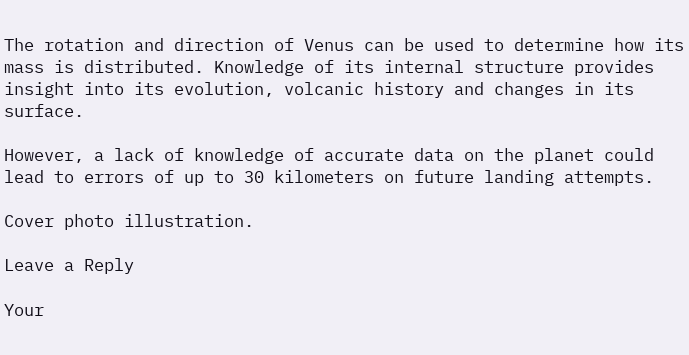The rotation and direction of Venus can be used to determine how its mass is distributed. Knowledge of its internal structure provides insight into its evolution, volcanic history and changes in its surface.

However, a lack of knowledge of accurate data on the planet could lead to errors of up to 30 kilometers on future landing attempts.

Cover photo illustration.

Leave a Reply

Your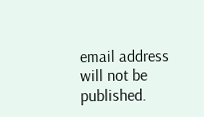email address will not be published.